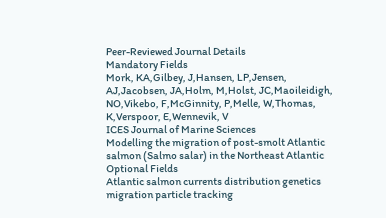Peer-Reviewed Journal Details
Mandatory Fields
Mork, KA,Gilbey, J,Hansen, LP,Jensen, AJ,Jacobsen, JA,Holm, M,Holst, JC,Maoileidigh, NO,Vikebo, F,McGinnity, P,Melle, W,Thomas, K,Verspoor, E,Wennevik, V
ICES Journal of Marine Sciences
Modelling the migration of post-smolt Atlantic salmon (Salmo salar) in the Northeast Atlantic
Optional Fields
Atlantic salmon currents distribution genetics migration particle tracking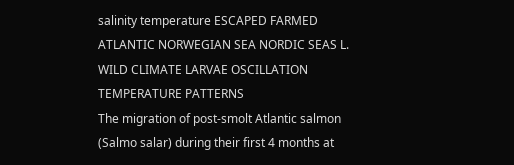salinity temperature ESCAPED FARMED ATLANTIC NORWEGIAN SEA NORDIC SEAS L. WILD CLIMATE LARVAE OSCILLATION TEMPERATURE PATTERNS
The migration of post-smolt Atlantic salmon (Salmo salar) during their first 4 months at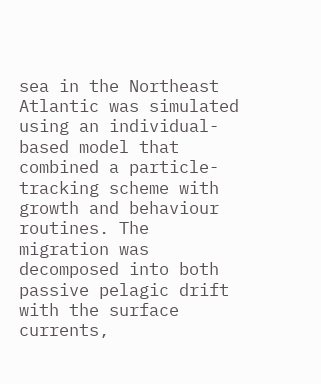sea in the Northeast Atlantic was simulated using an individual-based model that combined a particle-tracking scheme with growth and behaviour routines. The migration was decomposed into both passive pelagic drift with the surface currents,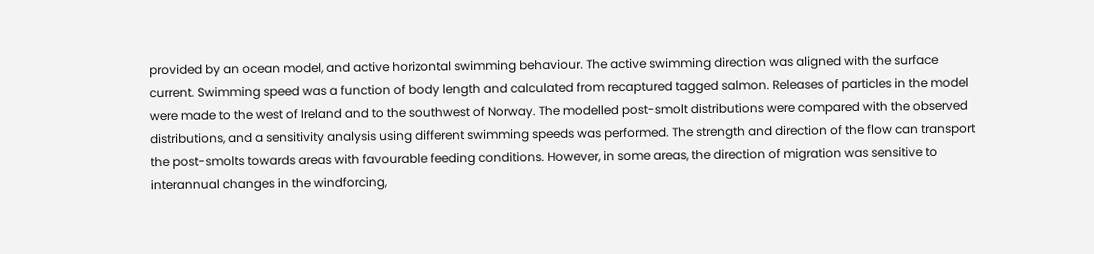provided by an ocean model, and active horizontal swimming behaviour. The active swimming direction was aligned with the surface current. Swimming speed was a function of body length and calculated from recaptured tagged salmon. Releases of particles in the model were made to the west of Ireland and to the southwest of Norway. The modelled post-smolt distributions were compared with the observed distributions, and a sensitivity analysis using different swimming speeds was performed. The strength and direction of the flow can transport the post-smolts towards areas with favourable feeding conditions. However, in some areas, the direction of migration was sensitive to interannual changes in the windforcing,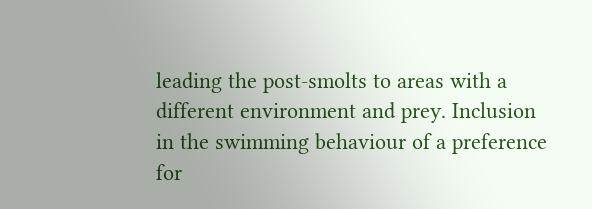leading the post-smolts to areas with a different environment and prey. Inclusion in the swimming behaviour of a preference for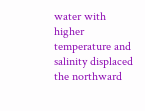water with higher temperature and salinity displaced the northward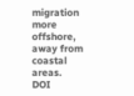migration more offshore, away from coastal areas.
DOI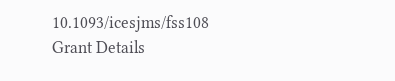10.1093/icesjms/fss108
Grant Details